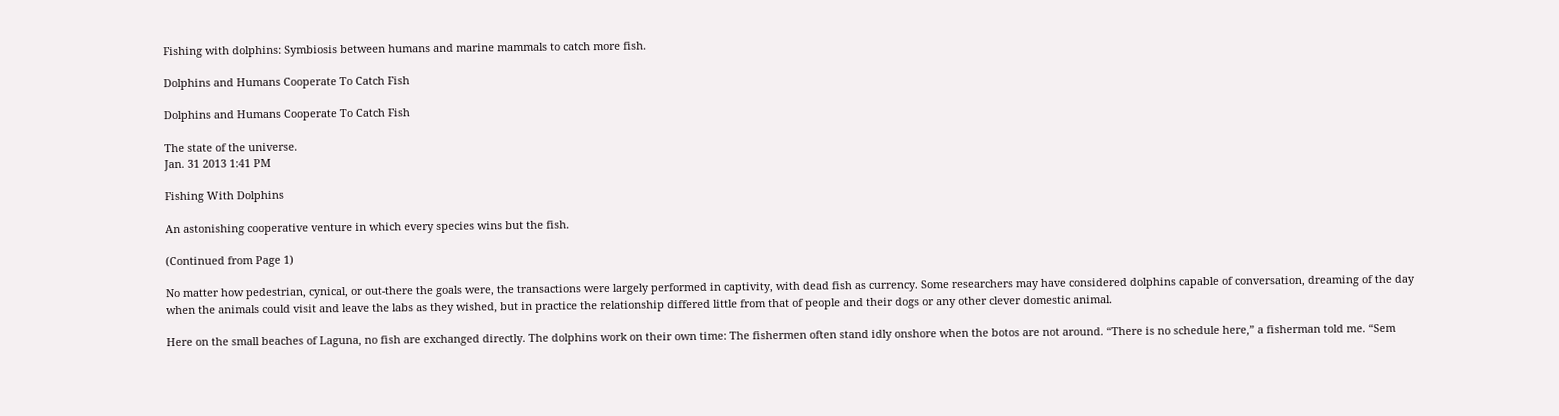Fishing with dolphins: Symbiosis between humans and marine mammals to catch more fish.

Dolphins and Humans Cooperate To Catch Fish

Dolphins and Humans Cooperate To Catch Fish

The state of the universe.
Jan. 31 2013 1:41 PM

Fishing With Dolphins

An astonishing cooperative venture in which every species wins but the fish.

(Continued from Page 1)

No matter how pedestrian, cynical, or out-there the goals were, the transactions were largely performed in captivity, with dead fish as currency. Some researchers may have considered dolphins capable of conversation, dreaming of the day when the animals could visit and leave the labs as they wished, but in practice the relationship differed little from that of people and their dogs or any other clever domestic animal.

Here on the small beaches of Laguna, no fish are exchanged directly. The dolphins work on their own time: The fishermen often stand idly onshore when the botos are not around. “There is no schedule here,” a fisherman told me. “Sem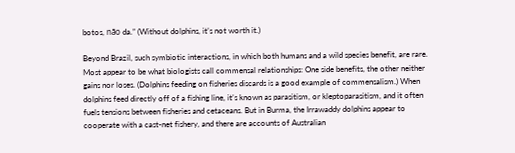botos, não da.” (Without dolphins, it’s not worth it.)

Beyond Brazil, such symbiotic interactions, in which both humans and a wild species benefit, are rare. Most appear to be what biologists call commensal relationships: One side benefits, the other neither gains nor loses. (Dolphins feeding on fisheries discards is a good example of commensalism.) When dolphins feed directly off of a fishing line, it’s known as parasitism, or kleptoparasitism, and it often fuels tensions between fisheries and cetaceans. But in Burma, the Irrawaddy dolphins appear to cooperate with a cast-net fishery, and there are accounts of Australian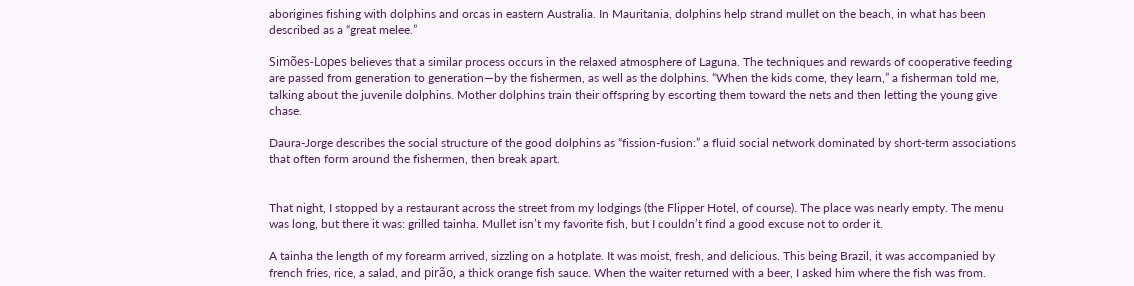aborigines fishing with dolphins and orcas in eastern Australia. In Mauritania, dolphins help strand mullet on the beach, in what has been described as a “great melee.”

Simões-Lopes believes that a similar process occurs in the relaxed atmosphere of Laguna. The techniques and rewards of cooperative feeding are passed from generation to generation—by the fishermen, as well as the dolphins. “When the kids come, they learn,” a fisherman told me, talking about the juvenile dolphins. Mother dolphins train their offspring by escorting them toward the nets and then letting the young give chase.

Daura-Jorge describes the social structure of the good dolphins as “fission-fusion:” a fluid social network dominated by short-term associations that often form around the fishermen, then break apart.


That night, I stopped by a restaurant across the street from my lodgings (the Flipper Hotel, of course). The place was nearly empty. The menu was long, but there it was: grilled tainha. Mullet isn’t my favorite fish, but I couldn’t find a good excuse not to order it.

A tainha the length of my forearm arrived, sizzling on a hotplate. It was moist, fresh, and delicious. This being Brazil, it was accompanied by french fries, rice, a salad, and pirão, a thick orange fish sauce. When the waiter returned with a beer, I asked him where the fish was from.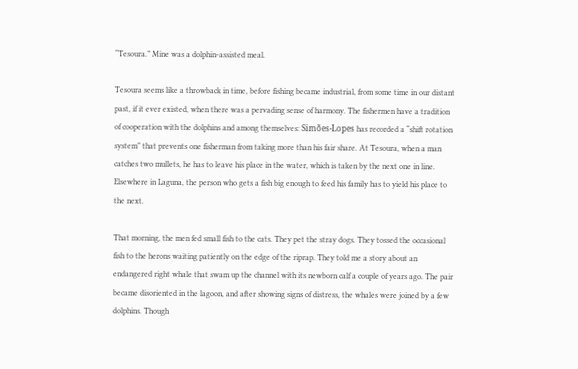“Tesoura.” Mine was a dolphin-assisted meal.

Tesoura seems like a throwback in time, before fishing became industrial, from some time in our distant past, if it ever existed, when there was a pervading sense of harmony. The fishermen have a tradition of cooperation with the dolphins and among themselves: Simões-Lopes has recorded a “shift rotation system” that prevents one fisherman from taking more than his fair share. At Tesoura, when a man catches two mullets, he has to leave his place in the water, which is taken by the next one in line. Elsewhere in Laguna, the person who gets a fish big enough to feed his family has to yield his place to the next.

That morning, the men fed small fish to the cats. They pet the stray dogs. They tossed the occasional fish to the herons waiting patiently on the edge of the riprap. They told me a story about an endangered right whale that swam up the channel with its newborn calf a couple of years ago. The pair became disoriented in the lagoon, and after showing signs of distress, the whales were joined by a few dolphins. Though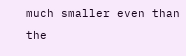much smaller even than the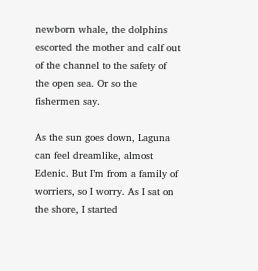newborn whale, the dolphins escorted the mother and calf out of the channel to the safety of the open sea. Or so the fishermen say.

As the sun goes down, Laguna can feel dreamlike, almost Edenic. But I’m from a family of worriers, so I worry. As I sat on the shore, I started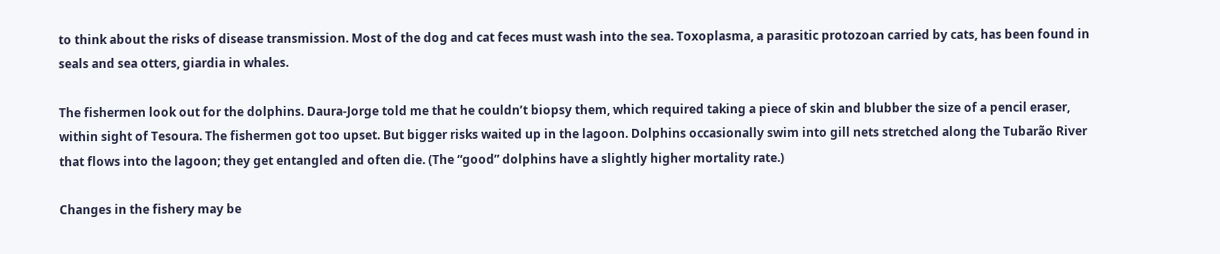to think about the risks of disease transmission. Most of the dog and cat feces must wash into the sea. Toxoplasma, a parasitic protozoan carried by cats, has been found in seals and sea otters, giardia in whales.

The fishermen look out for the dolphins. Daura-Jorge told me that he couldn’t biopsy them, which required taking a piece of skin and blubber the size of a pencil eraser, within sight of Tesoura. The fishermen got too upset. But bigger risks waited up in the lagoon. Dolphins occasionally swim into gill nets stretched along the Tubarão River that flows into the lagoon; they get entangled and often die. (The “good” dolphins have a slightly higher mortality rate.)

Changes in the fishery may be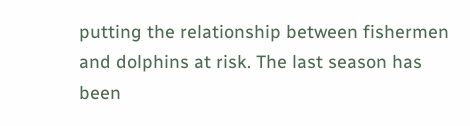putting the relationship between fishermen and dolphins at risk. The last season has been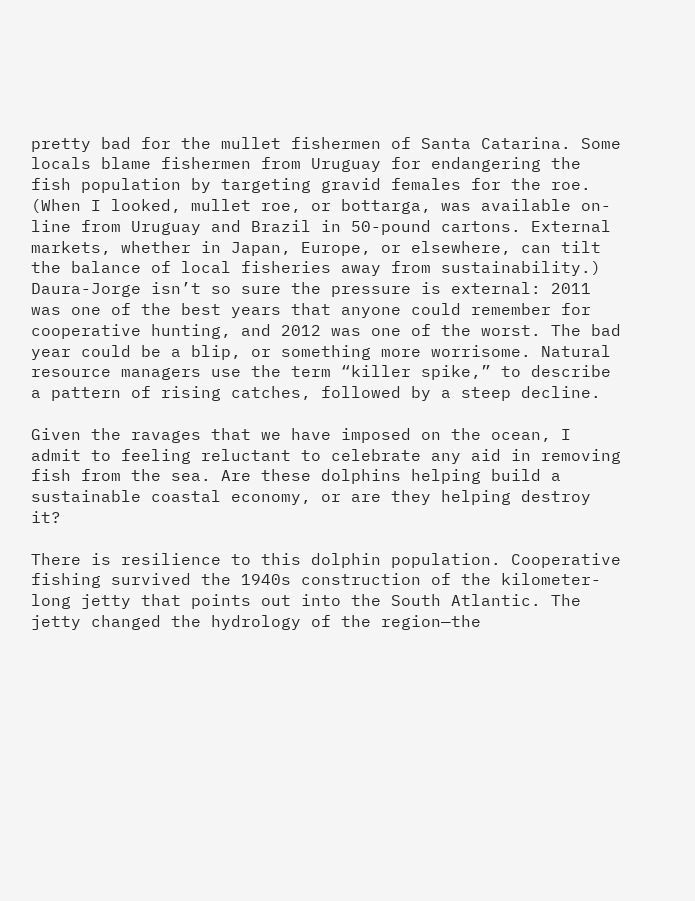pretty bad for the mullet fishermen of Santa Catarina. Some locals blame fishermen from Uruguay for endangering the fish population by targeting gravid females for the roe. (When I looked, mullet roe, or bottarga, was available on-line from Uruguay and Brazil in 50-pound cartons. External markets, whether in Japan, Europe, or elsewhere, can tilt the balance of local fisheries away from sustainability.) Daura-Jorge isn’t so sure the pressure is external: 2011 was one of the best years that anyone could remember for cooperative hunting, and 2012 was one of the worst. The bad year could be a blip, or something more worrisome. Natural resource managers use the term “killer spike,” to describe a pattern of rising catches, followed by a steep decline.

Given the ravages that we have imposed on the ocean, I admit to feeling reluctant to celebrate any aid in removing fish from the sea. Are these dolphins helping build a sustainable coastal economy, or are they helping destroy it?

There is resilience to this dolphin population. Cooperative fishing survived the 1940s construction of the kilometer-long jetty that points out into the South Atlantic. The jetty changed the hydrology of the region—the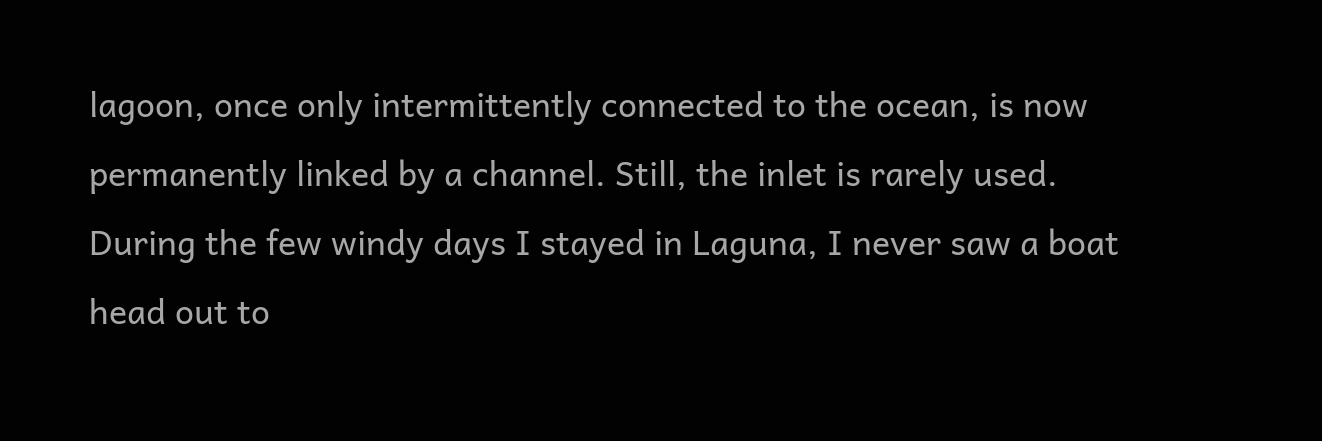lagoon, once only intermittently connected to the ocean, is now permanently linked by a channel. Still, the inlet is rarely used. During the few windy days I stayed in Laguna, I never saw a boat head out to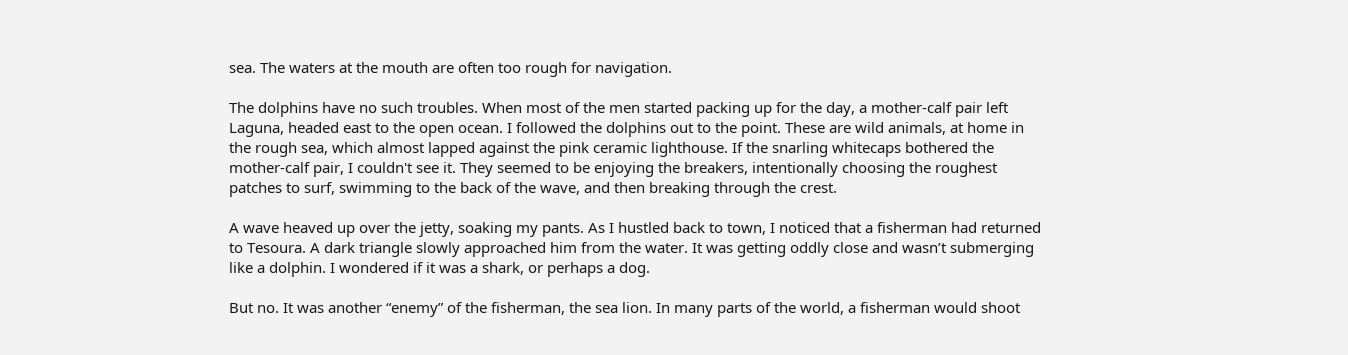sea. The waters at the mouth are often too rough for navigation.

The dolphins have no such troubles. When most of the men started packing up for the day, a mother-calf pair left Laguna, headed east to the open ocean. I followed the dolphins out to the point. These are wild animals, at home in the rough sea, which almost lapped against the pink ceramic lighthouse. If the snarling whitecaps bothered the mother-calf pair, I couldn't see it. They seemed to be enjoying the breakers, intentionally choosing the roughest patches to surf, swimming to the back of the wave, and then breaking through the crest.

A wave heaved up over the jetty, soaking my pants. As I hustled back to town, I noticed that a fisherman had returned to Tesoura. A dark triangle slowly approached him from the water. It was getting oddly close and wasn’t submerging like a dolphin. I wondered if it was a shark, or perhaps a dog.

But no. It was another “enemy” of the fisherman, the sea lion. In many parts of the world, a fisherman would shoot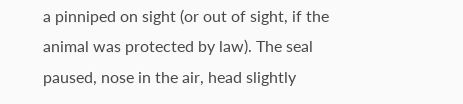a pinniped on sight (or out of sight, if the animal was protected by law). The seal paused, nose in the air, head slightly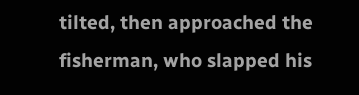tilted, then approached the fisherman, who slapped his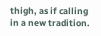thigh, as if calling in a new tradition.